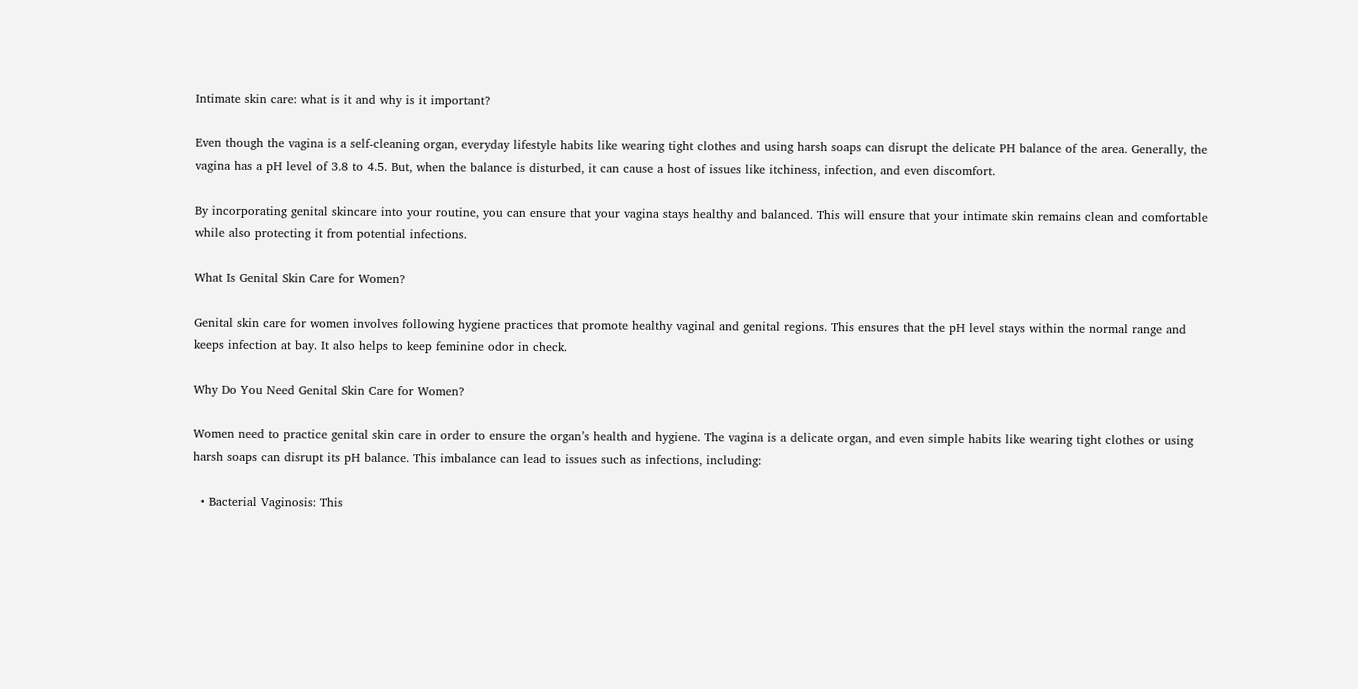Intimate skin care: what is it and why is it important?

Even though the vagina is a self-cleaning organ, everyday lifestyle habits like wearing tight clothes and using harsh soaps can disrupt the delicate PH balance of the area. Generally, the vagina has a pH level of 3.8 to 4.5. But, when the balance is disturbed, it can cause a host of issues like itchiness, infection, and even discomfort.

By incorporating genital skincare into your routine, you can ensure that your vagina stays healthy and balanced. This will ensure that your intimate skin remains clean and comfortable while also protecting it from potential infections.

What Is Genital Skin Care for Women?

Genital skin care for women involves following hygiene practices that promote healthy vaginal and genital regions. This ensures that the pH level stays within the normal range and keeps infection at bay. It also helps to keep feminine odor in check.

Why Do You Need Genital Skin Care for Women?

Women need to practice genital skin care in order to ensure the organ’s health and hygiene. The vagina is a delicate organ, and even simple habits like wearing tight clothes or using harsh soaps can disrupt its pH balance. This imbalance can lead to issues such as infections, including:

  • Bacterial Vaginosis: This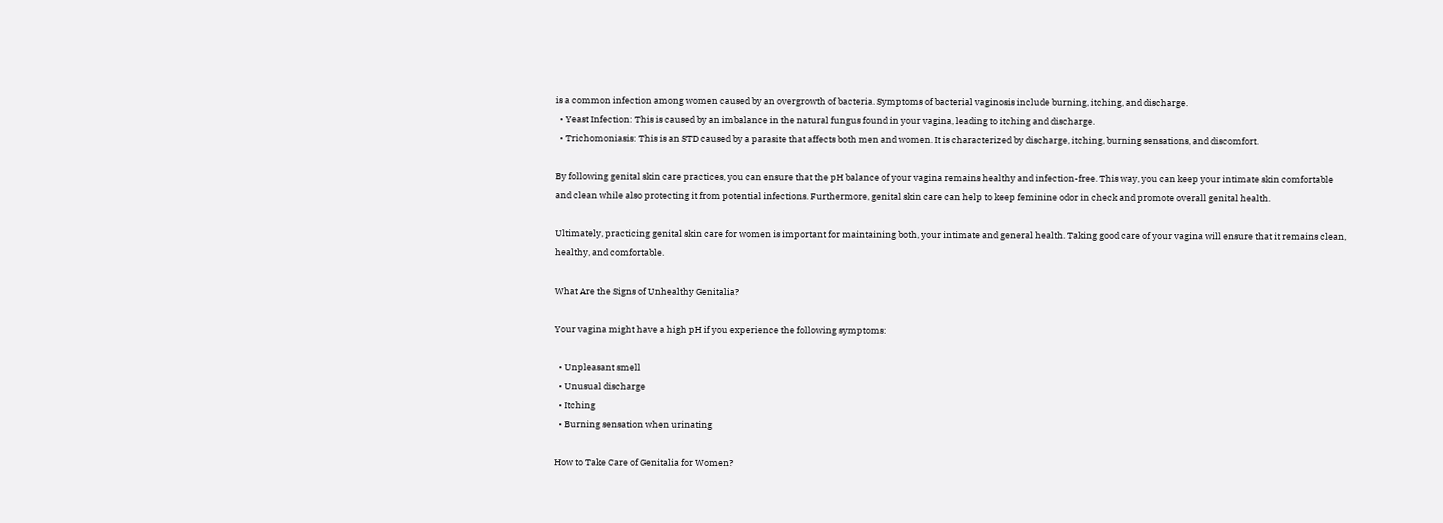is a common infection among women caused by an overgrowth of bacteria. Symptoms of bacterial vaginosis include burning, itching, and discharge.
  • Yeast Infection: This is caused by an imbalance in the natural fungus found in your vagina, leading to itching and discharge.
  • Trichomoniasis: This is an STD caused by a parasite that affects both men and women. It is characterized by discharge, itching, burning sensations, and discomfort.

By following genital skin care practices, you can ensure that the pH balance of your vagina remains healthy and infection-free. This way, you can keep your intimate skin comfortable and clean while also protecting it from potential infections. Furthermore, genital skin care can help to keep feminine odor in check and promote overall genital health.

Ultimately, practicing genital skin care for women is important for maintaining both, your intimate and general health. Taking good care of your vagina will ensure that it remains clean, healthy, and comfortable.

What Are the Signs of Unhealthy Genitalia?

Your vagina might have a high pH if you experience the following symptoms:

  • Unpleasant smell
  • Unusual discharge
  • Itching
  • Burning sensation when urinating

How to Take Care of Genitalia for Women?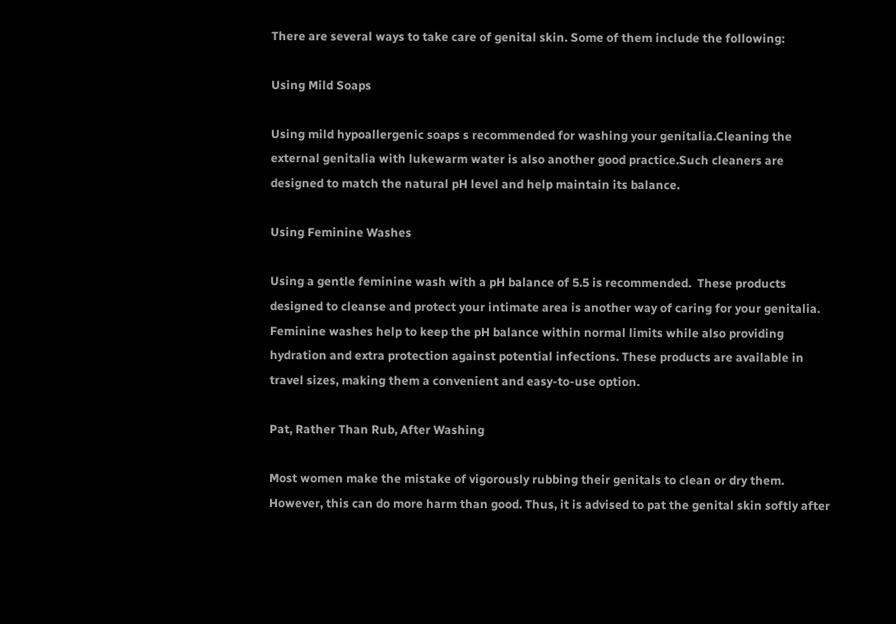There are several ways to take care of genital skin. Some of them include the following:

Using Mild Soaps

Using mild hypoallergenic soaps s recommended for washing your genitalia.Cleaning the external genitalia with lukewarm water is also another good practice.Such cleaners are designed to match the natural pH level and help maintain its balance.

Using Feminine Washes

Using a gentle feminine wash with a pH balance of 5.5 is recommended.  These products designed to cleanse and protect your intimate area is another way of caring for your genitalia. Feminine washes help to keep the pH balance within normal limits while also providing hydration and extra protection against potential infections. These products are available in travel sizes, making them a convenient and easy-to-use option.

Pat, Rather Than Rub, After Washing

Most women make the mistake of vigorously rubbing their genitals to clean or dry them. However, this can do more harm than good. Thus, it is advised to pat the genital skin softly after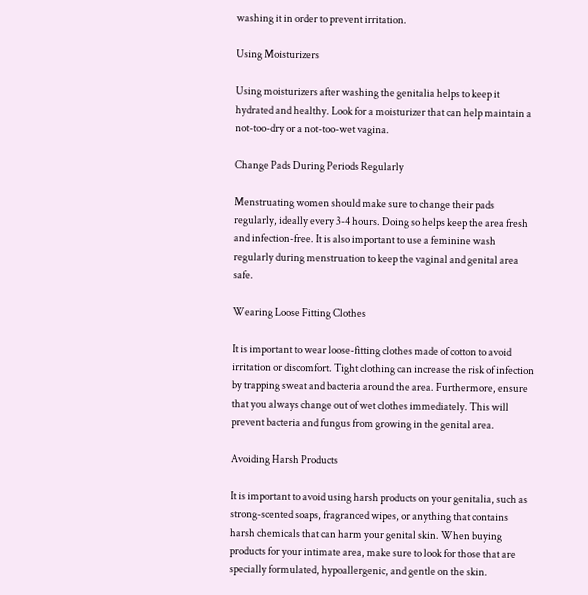washing it in order to prevent irritation.

Using Moisturizers

Using moisturizers after washing the genitalia helps to keep it hydrated and healthy. Look for a moisturizer that can help maintain a not-too-dry or a not-too-wet vagina.

Change Pads During Periods Regularly

Menstruating women should make sure to change their pads regularly, ideally every 3-4 hours. Doing so helps keep the area fresh and infection-free. It is also important to use a feminine wash regularly during menstruation to keep the vaginal and genital area safe.

Wearing Loose Fitting Clothes

It is important to wear loose-fitting clothes made of cotton to avoid irritation or discomfort. Tight clothing can increase the risk of infection by trapping sweat and bacteria around the area. Furthermore, ensure that you always change out of wet clothes immediately. This will prevent bacteria and fungus from growing in the genital area.

Avoiding Harsh Products

It is important to avoid using harsh products on your genitalia, such as strong-scented soaps, fragranced wipes, or anything that contains harsh chemicals that can harm your genital skin. When buying products for your intimate area, make sure to look for those that are specially formulated, hypoallergenic, and gentle on the skin.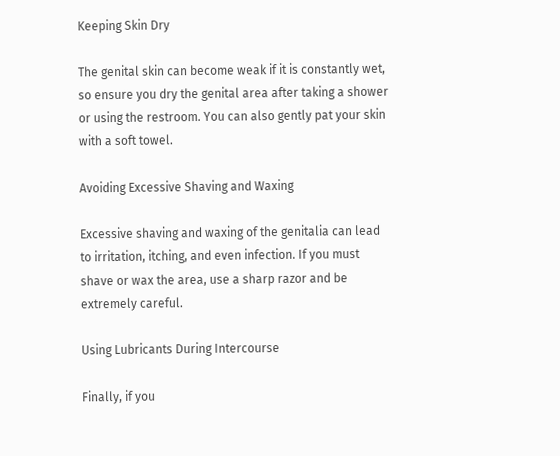Keeping Skin Dry

The genital skin can become weak if it is constantly wet, so ensure you dry the genital area after taking a shower or using the restroom. You can also gently pat your skin with a soft towel.

Avoiding Excessive Shaving and Waxing

Excessive shaving and waxing of the genitalia can lead to irritation, itching, and even infection. If you must shave or wax the area, use a sharp razor and be extremely careful.

Using Lubricants During Intercourse

Finally, if you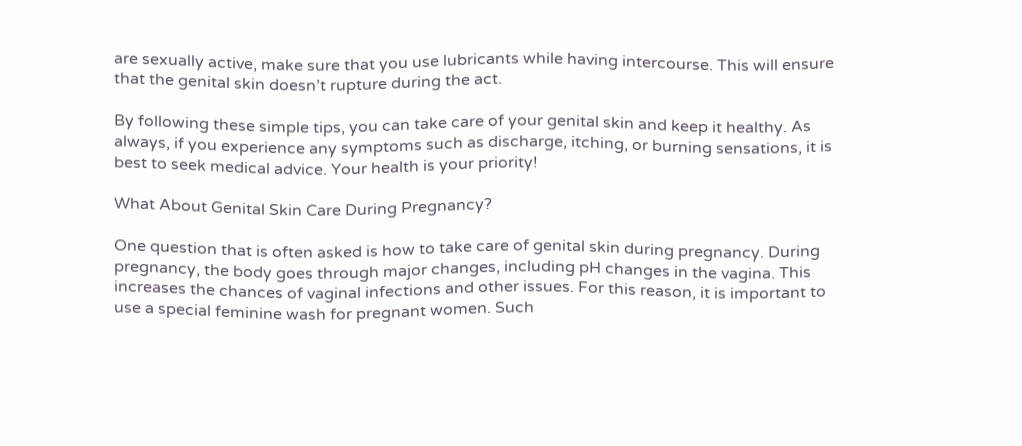are sexually active, make sure that you use lubricants while having intercourse. This will ensure that the genital skin doesn’t rupture during the act.

By following these simple tips, you can take care of your genital skin and keep it healthy. As always, if you experience any symptoms such as discharge, itching, or burning sensations, it is best to seek medical advice. Your health is your priority!

What About Genital Skin Care During Pregnancy?

One question that is often asked is how to take care of genital skin during pregnancy. During pregnancy, the body goes through major changes, including pH changes in the vagina. This increases the chances of vaginal infections and other issues. For this reason, it is important to use a special feminine wash for pregnant women. Such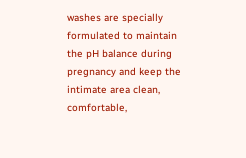washes are specially formulated to maintain the pH balance during pregnancy and keep the intimate area clean, comfortable,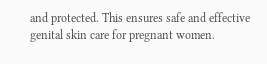and protected. This ensures safe and effective genital skin care for pregnant women.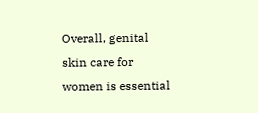Overall, genital skin care for women is essential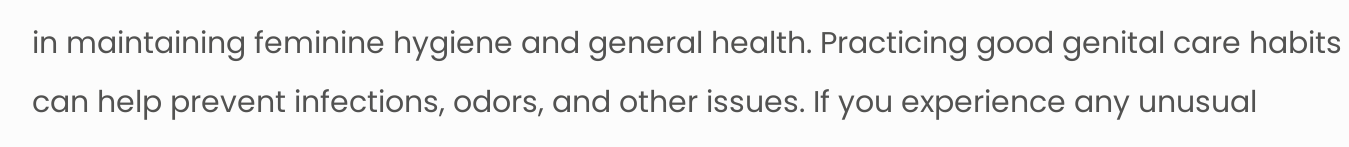in maintaining feminine hygiene and general health. Practicing good genital care habits can help prevent infections, odors, and other issues. If you experience any unusual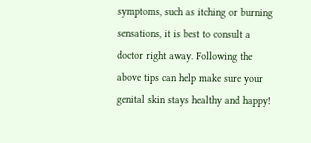symptoms, such as itching or burning sensations, it is best to consult a doctor right away. Following the above tips can help make sure your genital skin stays healthy and happy!